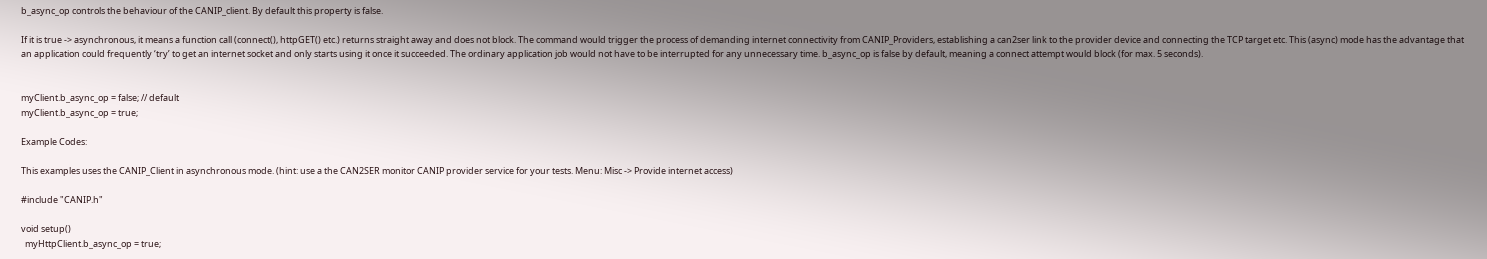b_async_op controls the behaviour of the CANIP_client. By default this property is false.

If it is true -> asynchronous, it means a function call (connect(), httpGET() etc.) returns straight away and does not block. The command would trigger the process of demanding internet connectivity from CANIP_Providers, establishing a can2ser link to the provider device and connecting the TCP target etc. This (async) mode has the advantage that an application could frequently ‘try’ to get an internet socket and only starts using it once it succeeded. The ordinary application job would not have to be interrupted for any unnecessary time. b_async_op is false by default, meaning a connect attempt would block (for max. 5 seconds).


myClient.b_async_op = false; // default
myClient.b_async_op = true;

Example Codes:

This examples uses the CANIP_Client in asynchronous mode. (hint: use a the CAN2SER monitor CANIP provider service for your tests. Menu: Misc -> Provide internet access)

#include "CANIP.h"

void setup()
  myHttpClient.b_async_op = true;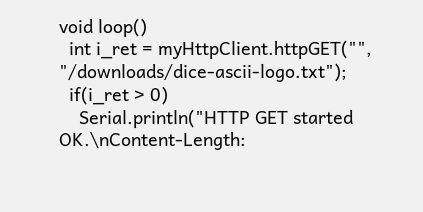void loop()
  int i_ret = myHttpClient.httpGET("", "/downloads/dice-ascii-logo.txt");
  if(i_ret > 0)
    Serial.println("HTTP GET started OK.\nContent-Length: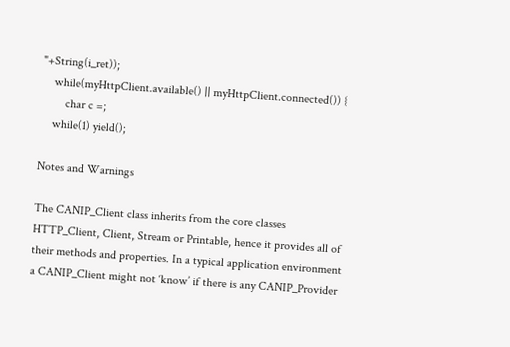"+String(i_ret));
    while(myHttpClient.available() || myHttpClient.connected()) {
        char c =;
    while(1) yield();

Notes and Warnings

The CANIP_Client class inherits from the core classes HTTP_Client, Client, Stream or Printable, hence it provides all of their methods and properties. In a typical application environment a CANIP_Client might not ‘know’ if there is any CANIP_Provider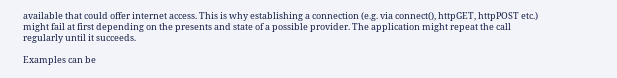available that could offer internet access. This is why establishing a connection (e.g. via connect(), httpGET, httpPOST etc.) might fail at first depending on the presents and state of a possible provider. The application might repeat the call regularly until it succeeds.

Examples can be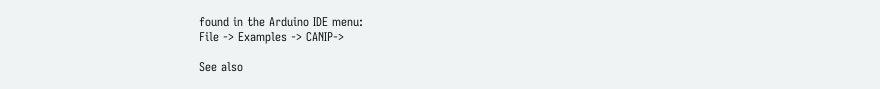found in the Arduino IDE menu:
File -> Examples -> CANIP->

See also